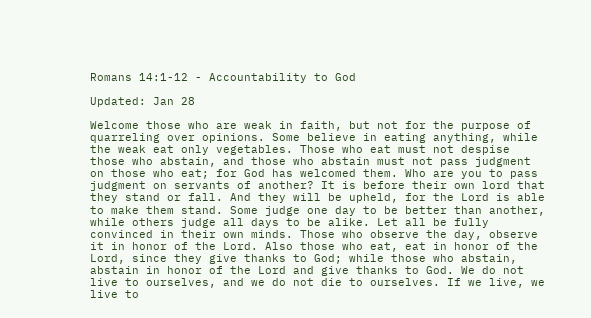Romans 14:1-12 - Accountability to God

Updated: Jan 28

Welcome those who are weak in faith, but not for the purpose of quarreling over opinions. Some believe in eating anything, while the weak eat only vegetables. Those who eat must not despise those who abstain, and those who abstain must not pass judgment on those who eat; for God has welcomed them. Who are you to pass judgment on servants of another? It is before their own lord that they stand or fall. And they will be upheld, for the Lord is able to make them stand. Some judge one day to be better than another, while others judge all days to be alike. Let all be fully convinced in their own minds. Those who observe the day, observe it in honor of the Lord. Also those who eat, eat in honor of the Lord, since they give thanks to God; while those who abstain, abstain in honor of the Lord and give thanks to God. We do not live to ourselves, and we do not die to ourselves. If we live, we live to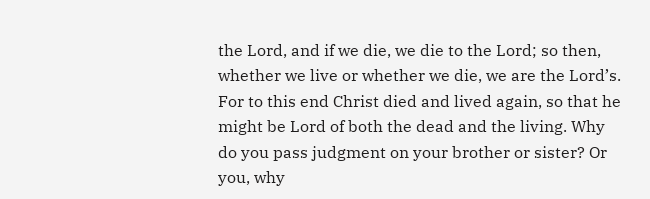the Lord, and if we die, we die to the Lord; so then, whether we live or whether we die, we are the Lord’s. For to this end Christ died and lived again, so that he might be Lord of both the dead and the living. Why do you pass judgment on your brother or sister? Or you, why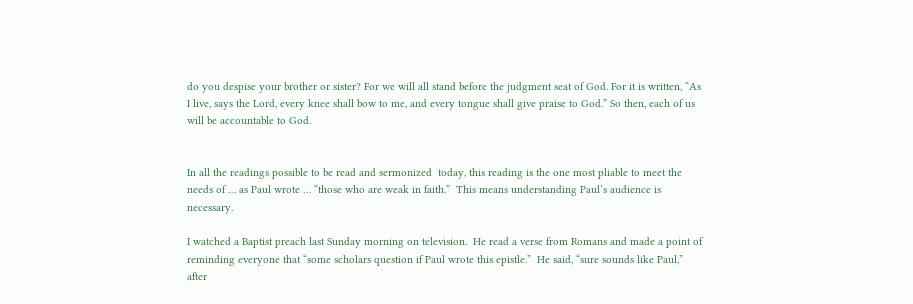do you despise your brother or sister? For we will all stand before the judgment seat of God. For it is written, “As I live, says the Lord, every knee shall bow to me, and every tongue shall give praise to God.” So then, each of us will be accountable to God.


In all the readings possible to be read and sermonized  today, this reading is the one most pliable to meet the needs of … as Paul wrote … “those who are weak in faith.”  This means understanding Paul’s audience is necessary.

I watched a Baptist preach last Sunday morning on television.  He read a verse from Romans and made a point of reminding everyone that “some scholars question if Paul wrote this epistle.”  He said, “sure sounds like Paul,” after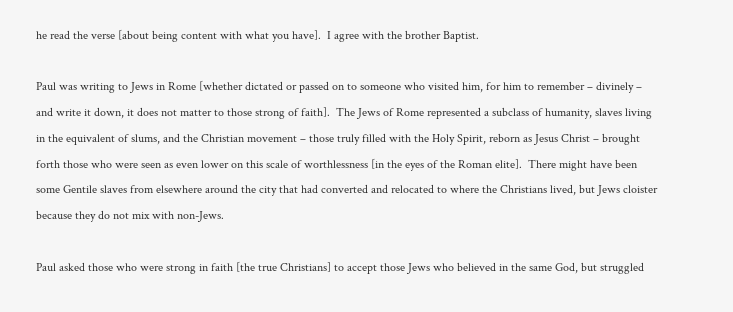he read the verse [about being content with what you have].  I agree with the brother Baptist.

Paul was writing to Jews in Rome [whether dictated or passed on to someone who visited him, for him to remember – divinely – and write it down, it does not matter to those strong of faith].  The Jews of Rome represented a subclass of humanity, slaves living in the equivalent of slums, and the Christian movement – those truly filled with the Holy Spirit, reborn as Jesus Christ – brought forth those who were seen as even lower on this scale of worthlessness [in the eyes of the Roman elite].  There might have been some Gentile slaves from elsewhere around the city that had converted and relocated to where the Christians lived, but Jews cloister because they do not mix with non-Jews.

Paul asked those who were strong in faith [the true Christians] to accept those Jews who believed in the same God, but struggled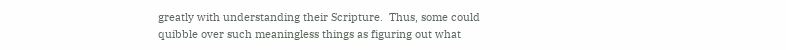greatly with understanding their Scripture.  Thus, some could quibble over such meaningless things as figuring out what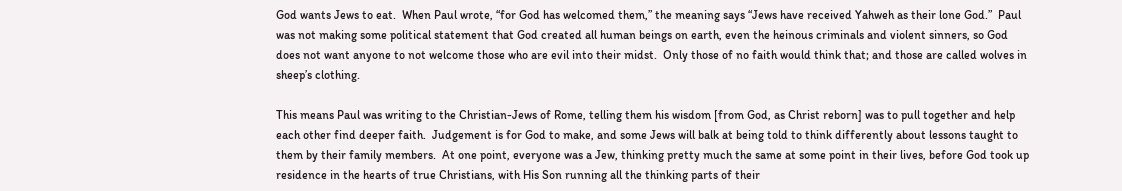God wants Jews to eat.  When Paul wrote, “for God has welcomed them,” the meaning says “Jews have received Yahweh as their lone God.”  Paul was not making some political statement that God created all human beings on earth, even the heinous criminals and violent sinners, so God does not want anyone to not welcome those who are evil into their midst.  Only those of no faith would think that; and those are called wolves in sheep’s clothing.

This means Paul was writing to the Christian-Jews of Rome, telling them his wisdom [from God, as Christ reborn] was to pull together and help each other find deeper faith.  Judgement is for God to make, and some Jews will balk at being told to think differently about lessons taught to them by their family members.  At one point, everyone was a Jew, thinking pretty much the same at some point in their lives, before God took up residence in the hearts of true Christians, with His Son running all the thinking parts of their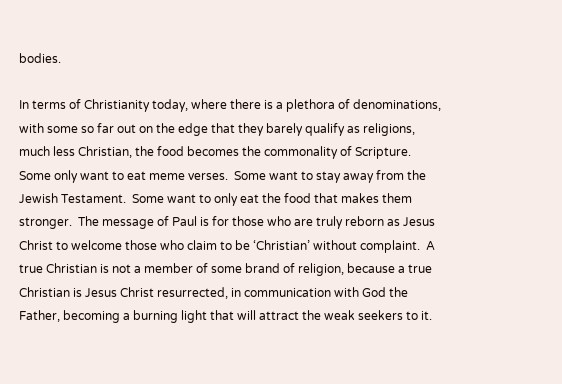bodies.

In terms of Christianity today, where there is a plethora of denominations, with some so far out on the edge that they barely qualify as religions, much less Christian, the food becomes the commonality of Scripture.  Some only want to eat meme verses.  Some want to stay away from the Jewish Testament.  Some want to only eat the food that makes them stronger.  The message of Paul is for those who are truly reborn as Jesus Christ to welcome those who claim to be ‘Christian’ without complaint.  A true Christian is not a member of some brand of religion, because a true Christian is Jesus Christ resurrected, in communication with God the Father, becoming a burning light that will attract the weak seekers to it.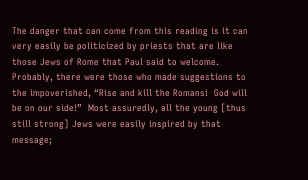The danger that can come from this reading is it can very easily be politicized by priests that are like those Jews of Rome that Paul said to welcome.  Probably, there were those who made suggestions to the impoverished, “Rise and kill the Romans!  God will be on our side!”  Most assuredly, all the young [thus still strong] Jews were easily inspired by that message;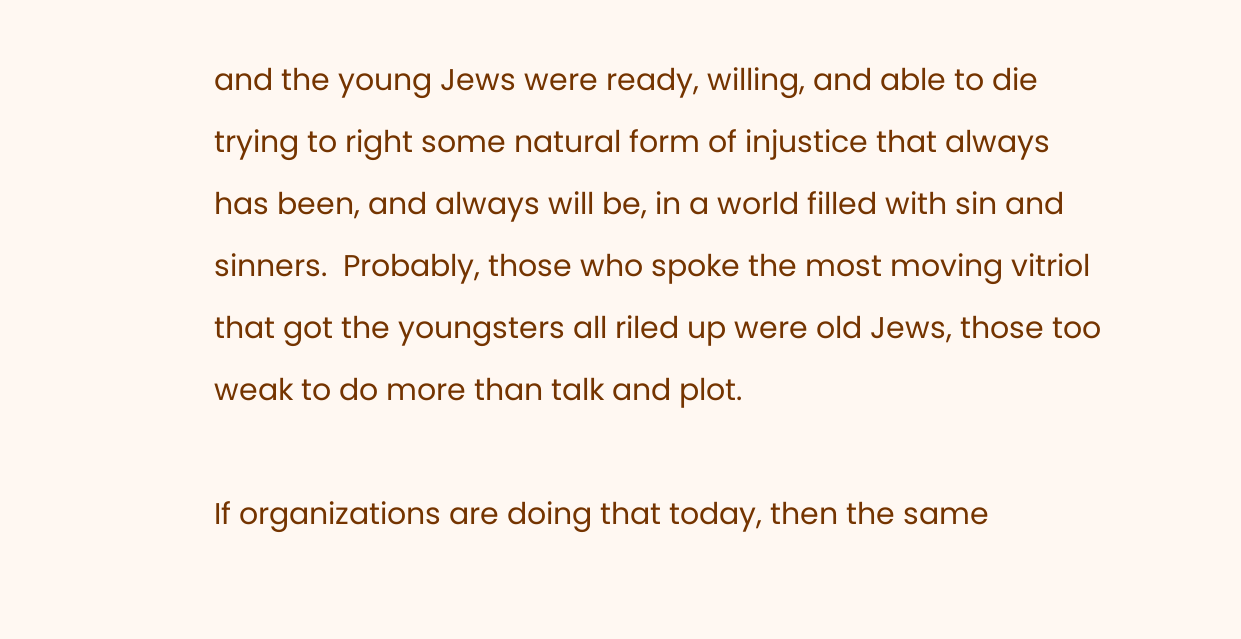and the young Jews were ready, willing, and able to die trying to right some natural form of injustice that always has been, and always will be, in a world filled with sin and sinners.  Probably, those who spoke the most moving vitriol that got the youngsters all riled up were old Jews, those too weak to do more than talk and plot.

If organizations are doing that today, then the same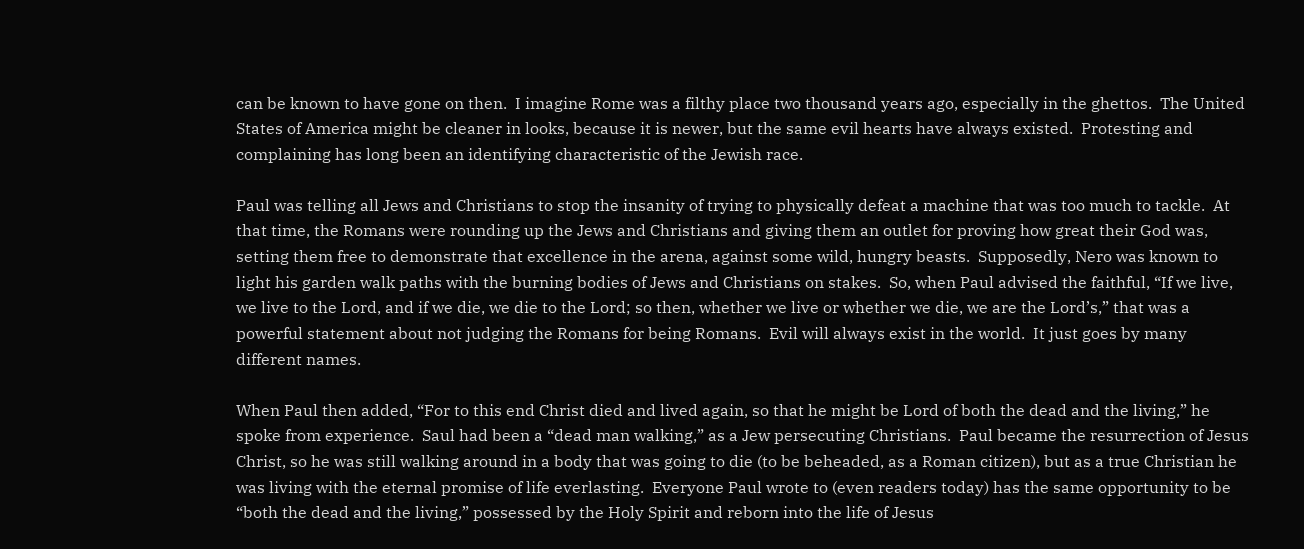can be known to have gone on then.  I imagine Rome was a filthy place two thousand years ago, especially in the ghettos.  The United States of America might be cleaner in looks, because it is newer, but the same evil hearts have always existed.  Protesting and complaining has long been an identifying characteristic of the Jewish race.

Paul was telling all Jews and Christians to stop the insanity of trying to physically defeat a machine that was too much to tackle.  At that time, the Romans were rounding up the Jews and Christians and giving them an outlet for proving how great their God was, setting them free to demonstrate that excellence in the arena, against some wild, hungry beasts.  Supposedly, Nero was known to light his garden walk paths with the burning bodies of Jews and Christians on stakes.  So, when Paul advised the faithful, “If we live, we live to the Lord, and if we die, we die to the Lord; so then, whether we live or whether we die, we are the Lord’s,” that was a powerful statement about not judging the Romans for being Romans.  Evil will always exist in the world.  It just goes by many different names.

When Paul then added, “For to this end Christ died and lived again, so that he might be Lord of both the dead and the living,” he spoke from experience.  Saul had been a “dead man walking,” as a Jew persecuting Christians.  Paul became the resurrection of Jesus Christ, so he was still walking around in a body that was going to die (to be beheaded, as a Roman citizen), but as a true Christian he was living with the eternal promise of life everlasting.  Everyone Paul wrote to (even readers today) has the same opportunity to be “both the dead and the living,” possessed by the Holy Spirit and reborn into the life of Jesus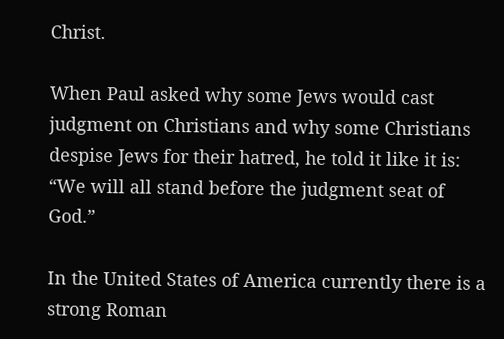Christ.

When Paul asked why some Jews would cast judgment on Christians and why some Christians despise Jews for their hatred, he told it like it is: “We will all stand before the judgment seat of God.”

In the United States of America currently there is a strong Roman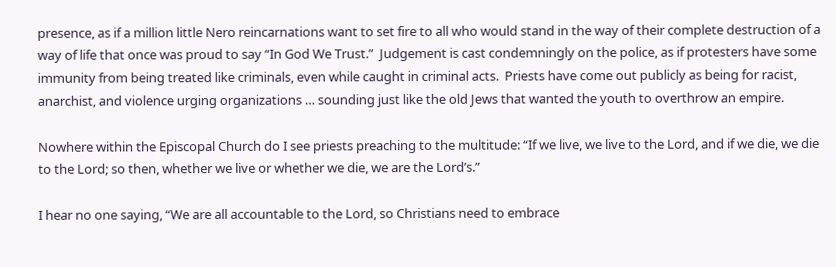presence, as if a million little Nero reincarnations want to set fire to all who would stand in the way of their complete destruction of a way of life that once was proud to say “In God We Trust.”  Judgement is cast condemningly on the police, as if protesters have some immunity from being treated like criminals, even while caught in criminal acts.  Priests have come out publicly as being for racist, anarchist, and violence urging organizations … sounding just like the old Jews that wanted the youth to overthrow an empire.

Nowhere within the Episcopal Church do I see priests preaching to the multitude: “If we live, we live to the Lord, and if we die, we die to the Lord; so then, whether we live or whether we die, we are the Lord’s.”

I hear no one saying, “We are all accountable to the Lord, so Christians need to embrace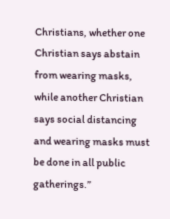Christians, whether one Christian says abstain from wearing masks, while another Christian says social distancing and wearing masks must be done in all public gatherings.”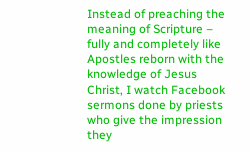Instead of preaching the meaning of Scripture – fully and completely like Apostles reborn with the knowledge of Jesus Christ, I watch Facebook sermons done by priests who give the impression they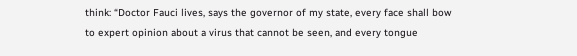think: “Doctor Fauci lives, says the governor of my state, every face shall bow to expert opinion about a virus that cannot be seen, and every tongue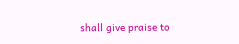shall give praise to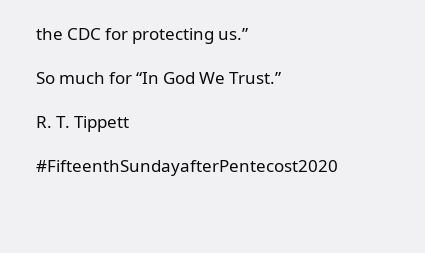the CDC for protecting us.”

So much for “In God We Trust.”

R. T. Tippett

#FifteenthSundayafterPentecost2020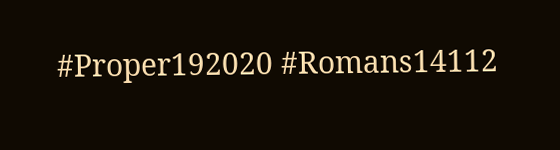#Proper192020 #Romans14112